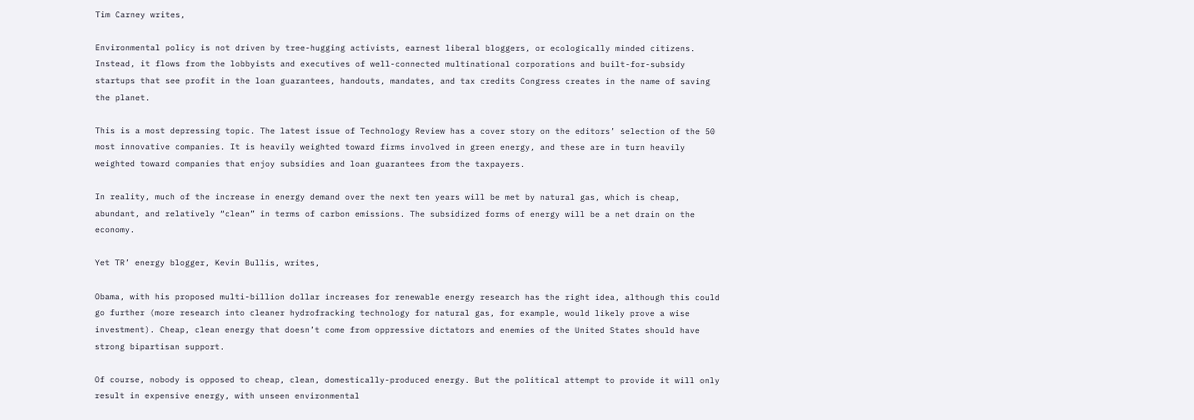Tim Carney writes,

Environmental policy is not driven by tree-hugging activists, earnest liberal bloggers, or ecologically minded citizens. Instead, it flows from the lobbyists and executives of well-connected multinational corporations and built-for-subsidy startups that see profit in the loan guarantees, handouts, mandates, and tax credits Congress creates in the name of saving the planet.

This is a most depressing topic. The latest issue of Technology Review has a cover story on the editors’ selection of the 50 most innovative companies. It is heavily weighted toward firms involved in green energy, and these are in turn heavily weighted toward companies that enjoy subsidies and loan guarantees from the taxpayers.

In reality, much of the increase in energy demand over the next ten years will be met by natural gas, which is cheap, abundant, and relatively “clean” in terms of carbon emissions. The subsidized forms of energy will be a net drain on the economy.

Yet TR’ energy blogger, Kevin Bullis, writes,

Obama, with his proposed multi-billion dollar increases for renewable energy research has the right idea, although this could go further (more research into cleaner hydrofracking technology for natural gas, for example, would likely prove a wise investment). Cheap, clean energy that doesn’t come from oppressive dictators and enemies of the United States should have strong bipartisan support.

Of course, nobody is opposed to cheap, clean, domestically-produced energy. But the political attempt to provide it will only result in expensive energy, with unseen environmental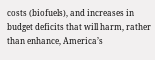costs (biofuels), and increases in budget deficits that will harm, rather than enhance, America’s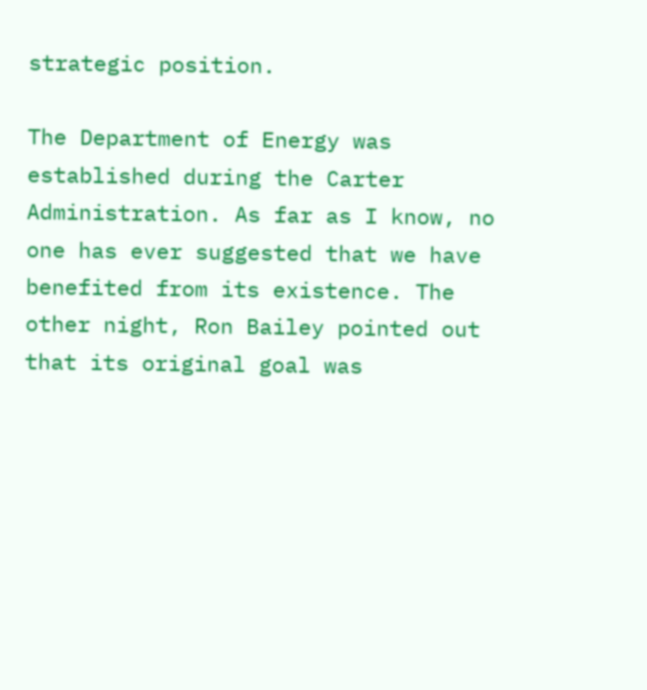strategic position.

The Department of Energy was established during the Carter Administration. As far as I know, no one has ever suggested that we have benefited from its existence. The other night, Ron Bailey pointed out that its original goal was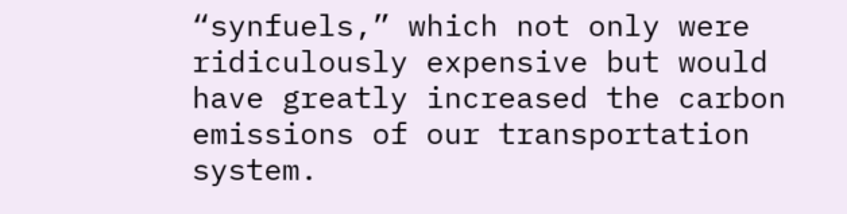“synfuels,” which not only were ridiculously expensive but would have greatly increased the carbon emissions of our transportation system.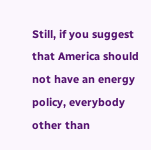Still, if you suggest that America should not have an energy policy, everybody other than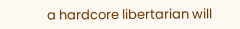a hardcore libertarian will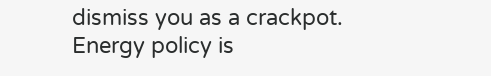dismiss you as a crackpot. Energy policy is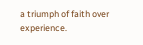a triumph of faith over experience.